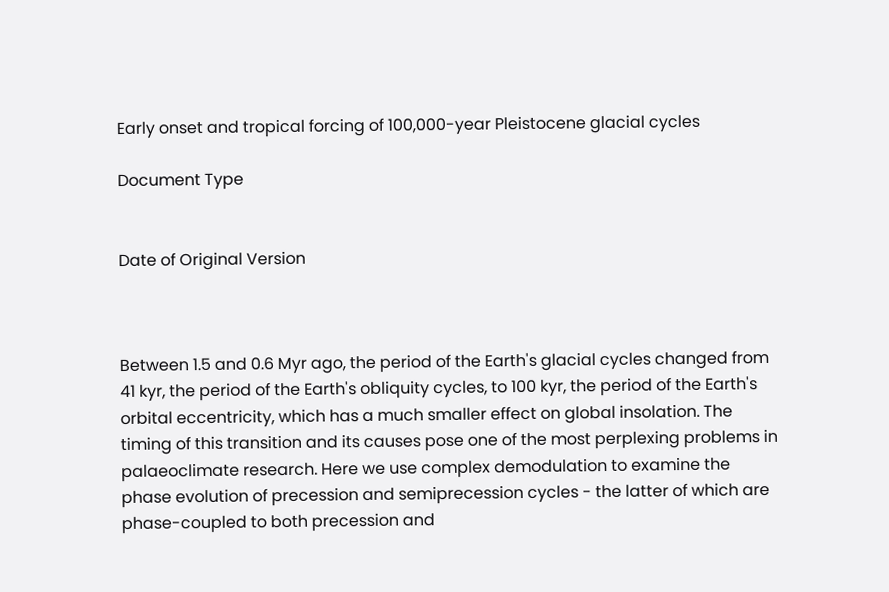Early onset and tropical forcing of 100,000-year Pleistocene glacial cycles

Document Type


Date of Original Version



Between 1.5 and 0.6 Myr ago, the period of the Earth's glacial cycles changed from 41 kyr, the period of the Earth's obliquity cycles, to 100 kyr, the period of the Earth's orbital eccentricity, which has a much smaller effect on global insolation. The timing of this transition and its causes pose one of the most perplexing problems in palaeoclimate research. Here we use complex demodulation to examine the phase evolution of precession and semiprecession cycles - the latter of which are phase-coupled to both precession and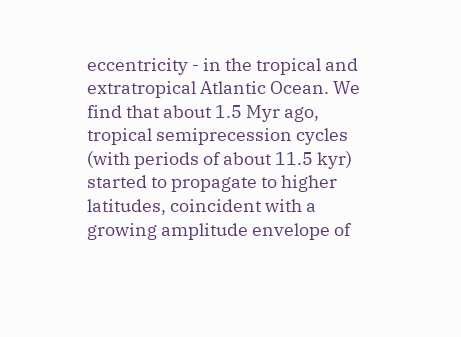eccentricity - in the tropical and extratropical Atlantic Ocean. We find that about 1.5 Myr ago, tropical semiprecession cycles (with periods of about 11.5 kyr) started to propagate to higher latitudes, coincident with a growing amplitude envelope of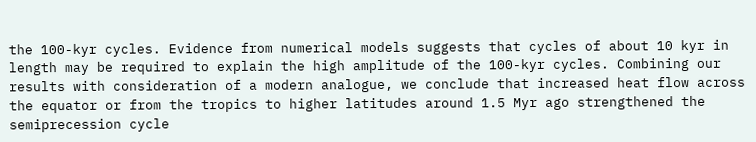the 100-kyr cycles. Evidence from numerical models suggests that cycles of about 10 kyr in length may be required to explain the high amplitude of the 100-kyr cycles. Combining our results with consideration of a modern analogue, we conclude that increased heat flow across the equator or from the tropics to higher latitudes around 1.5 Myr ago strengthened the semiprecession cycle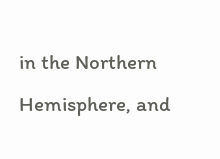in the Northern Hemisphere, and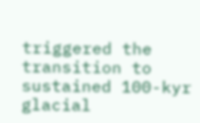triggered the transition to sustained 100-kyr glacial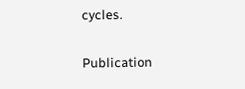cycles.

Publication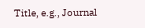Title, e.g., Journal